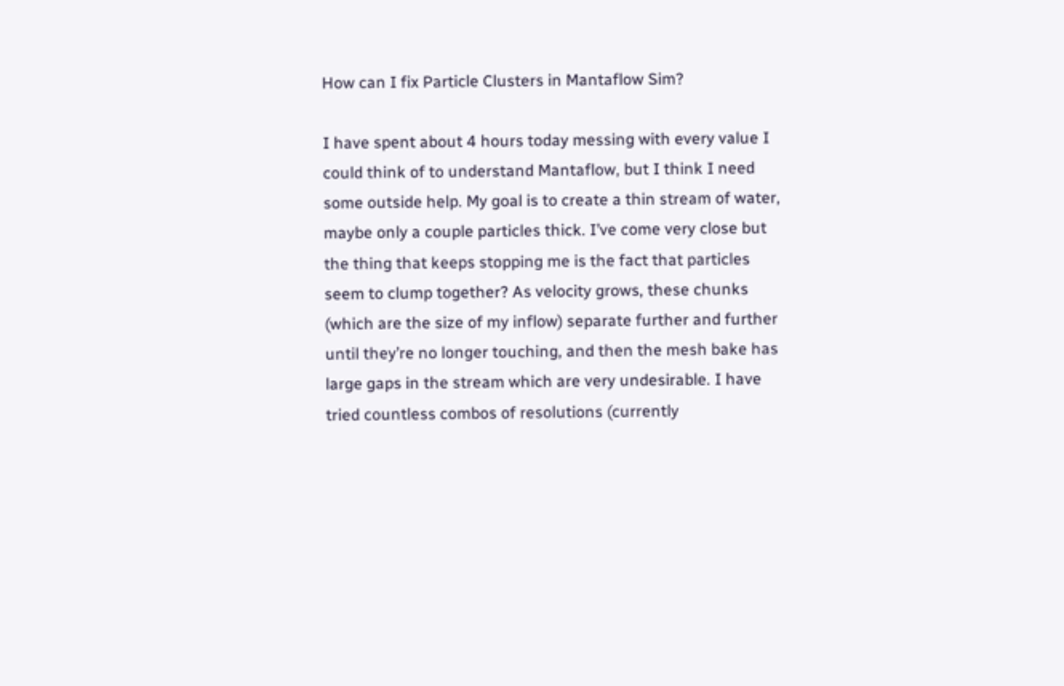How can I fix Particle Clusters in Mantaflow Sim?

I have spent about 4 hours today messing with every value I could think of to understand Mantaflow, but I think I need some outside help. My goal is to create a thin stream of water, maybe only a couple particles thick. I’ve come very close but the thing that keeps stopping me is the fact that particles seem to clump together? As velocity grows, these chunks (which are the size of my inflow) separate further and further until they’re no longer touching, and then the mesh bake has large gaps in the stream which are very undesirable. I have tried countless combos of resolutions (currently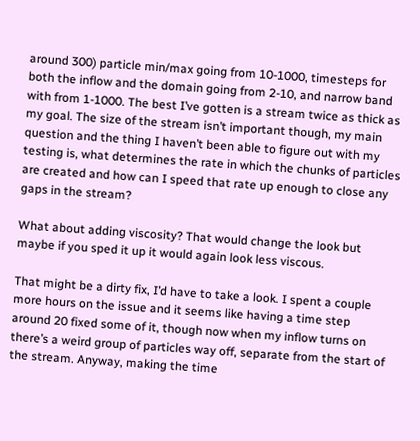around 300) particle min/max going from 10-1000, timesteps for both the inflow and the domain going from 2-10, and narrow band with from 1-1000. The best I’ve gotten is a stream twice as thick as my goal. The size of the stream isn’t important though, my main question and the thing I haven’t been able to figure out with my testing is, what determines the rate in which the chunks of particles are created and how can I speed that rate up enough to close any gaps in the stream?

What about adding viscosity? That would change the look but maybe if you sped it up it would again look less viscous.

That might be a dirty fix, I’d have to take a look. I spent a couple more hours on the issue and it seems like having a time step around 20 fixed some of it, though now when my inflow turns on there’s a weird group of particles way off, separate from the start of the stream. Anyway, making the time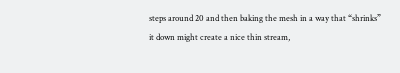steps around 20 and then baking the mesh in a way that “shrinks” it down might create a nice thin stream,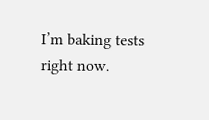I’m baking tests right now.